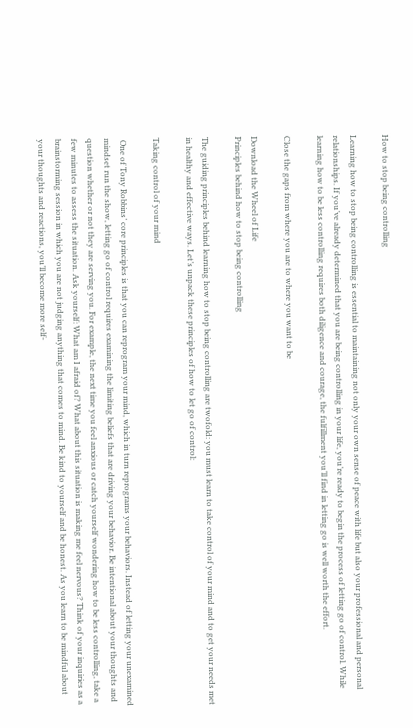How to stop being controlling

Learning how to stop being controlling is essential to maintaining not only your own sense of peace with life but also your professional and personal relationships. If you’ve already determined that you are being controlling in your life, you’re ready to begin the process of letting go of control. While learning how to be less controlling requires both diligence and courage, the fulfillment you’ll find in letting go is well worth the effort.

Close the gaps from where you are to where you want to be

Download the Wheel of Life
Principles behind how to stop being controlling

The guiding principles behind learning how to stop being controlling are twofold: you must learn to take control of your mind and to get your needs met in healthy and effective ways. Let’s unpack these principles of how to let go of control:

Taking control of your mind

 One of Tony Robbins’ core principles is that you can reprogram your mind, which in turn reprograms your behaviors. Instead of letting your unexamined mindset run the show, letting go of control requires examining the limiting beliefs that are driving your behavior. Be intentional about your thoughts and question whether or not they are serving you. For example, the next time you feel anxious or catch yourself wondering how to be less controlling, take a few minutes to assess the situation. Ask yourself: What am I afraid of? What about this situation is making me feel nervous? Think of your inquiries as a brainstorming session in which you are not judging anything that comes to mind. Be kind to yourself and be honest. As you learn to be mindful about your thoughts and reactions, you’ll become more self-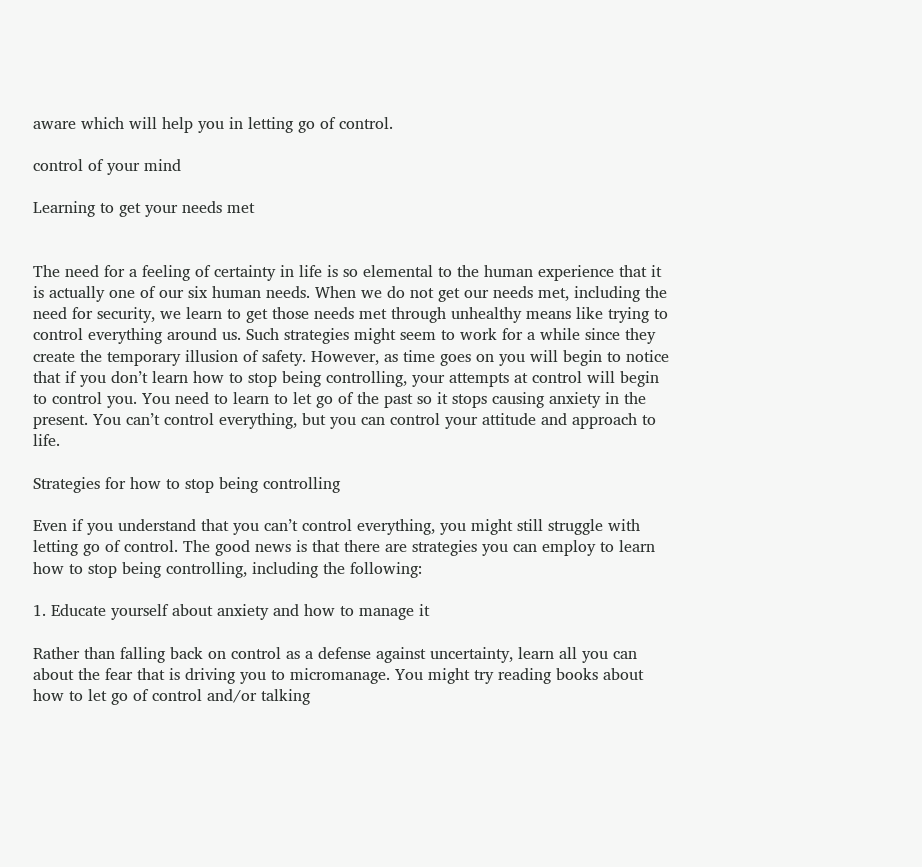aware which will help you in letting go of control.

control of your mind

Learning to get your needs met


The need for a feeling of certainty in life is so elemental to the human experience that it is actually one of our six human needs. When we do not get our needs met, including the need for security, we learn to get those needs met through unhealthy means like trying to control everything around us. Such strategies might seem to work for a while since they create the temporary illusion of safety. However, as time goes on you will begin to notice that if you don’t learn how to stop being controlling, your attempts at control will begin to control you. You need to learn to let go of the past so it stops causing anxiety in the present. You can’t control everything, but you can control your attitude and approach to life.

Strategies for how to stop being controlling

Even if you understand that you can’t control everything, you might still struggle with letting go of control. The good news is that there are strategies you can employ to learn how to stop being controlling, including the following:

1. Educate yourself about anxiety and how to manage it

Rather than falling back on control as a defense against uncertainty, learn all you can about the fear that is driving you to micromanage. You might try reading books about how to let go of control and/or talking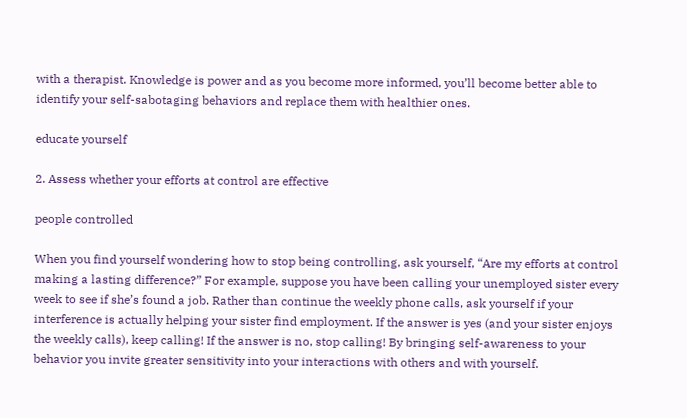with a therapist. Knowledge is power and as you become more informed, you’ll become better able to identify your self-sabotaging behaviors and replace them with healthier ones.

educate yourself

2. Assess whether your efforts at control are effective

people controlled

When you find yourself wondering how to stop being controlling, ask yourself, “Are my efforts at control making a lasting difference?” For example, suppose you have been calling your unemployed sister every week to see if she’s found a job. Rather than continue the weekly phone calls, ask yourself if your interference is actually helping your sister find employment. If the answer is yes (and your sister enjoys the weekly calls), keep calling! If the answer is no, stop calling! By bringing self-awareness to your behavior you invite greater sensitivity into your interactions with others and with yourself.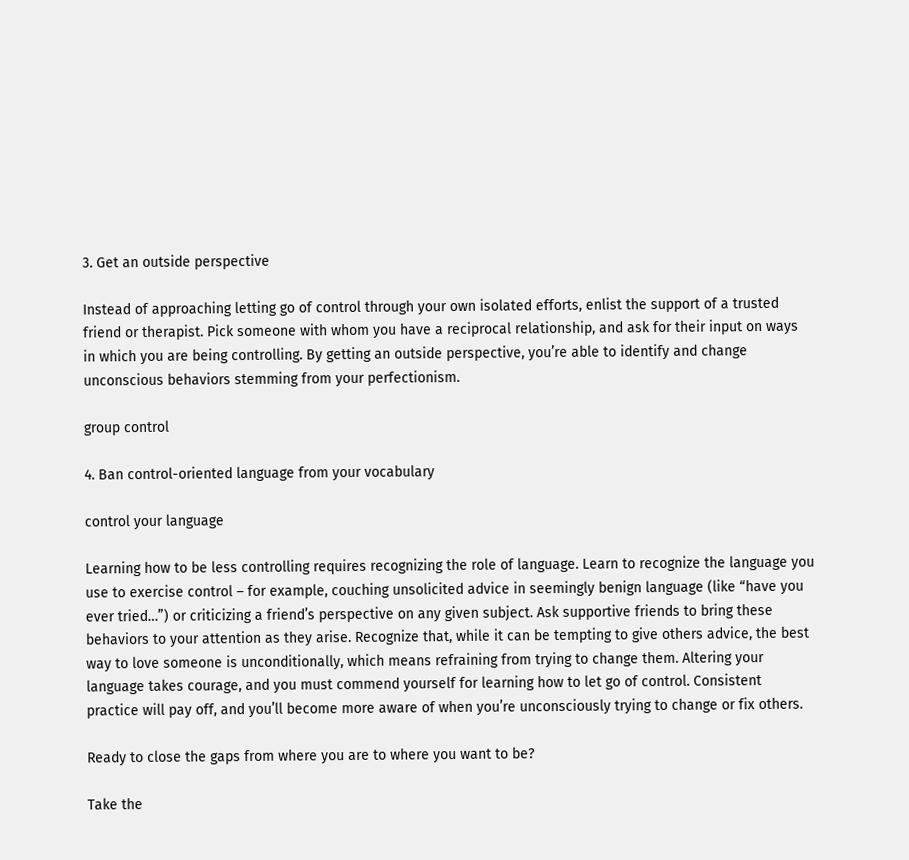3. Get an outside perspective

Instead of approaching letting go of control through your own isolated efforts, enlist the support of a trusted friend or therapist. Pick someone with whom you have a reciprocal relationship, and ask for their input on ways in which you are being controlling. By getting an outside perspective, you’re able to identify and change unconscious behaviors stemming from your perfectionism.

group control

4. Ban control-oriented language from your vocabulary

control your language

Learning how to be less controlling requires recognizing the role of language. Learn to recognize the language you use to exercise control – for example, couching unsolicited advice in seemingly benign language (like “have you ever tried…”) or criticizing a friend’s perspective on any given subject. Ask supportive friends to bring these behaviors to your attention as they arise. Recognize that, while it can be tempting to give others advice, the best way to love someone is unconditionally, which means refraining from trying to change them. Altering your language takes courage, and you must commend yourself for learning how to let go of control. Consistent practice will pay off, and you’ll become more aware of when you’re unconsciously trying to change or fix others.

Ready to close the gaps from where you are to where you want to be?

Take the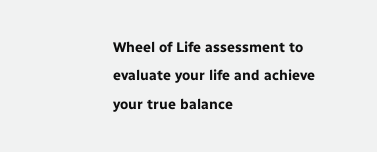Wheel of Life assessment to evaluate your life and achieve your true balance